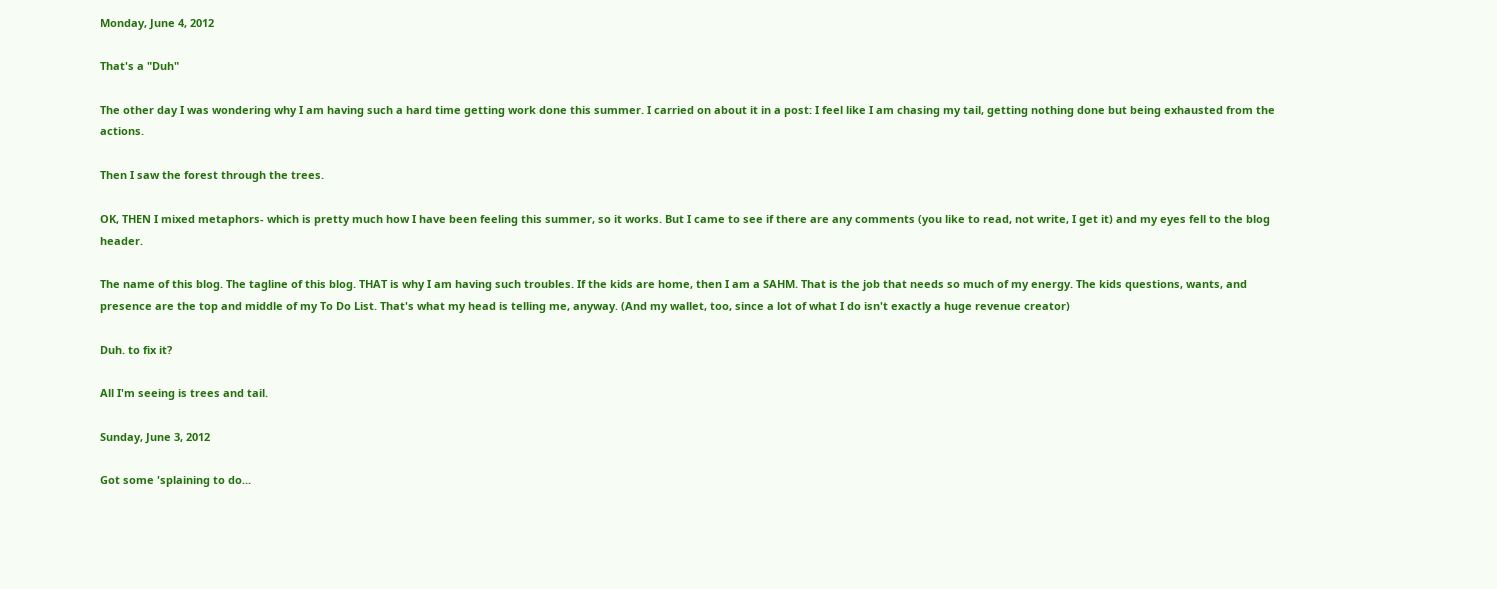Monday, June 4, 2012

That's a "Duh"

The other day I was wondering why I am having such a hard time getting work done this summer. I carried on about it in a post: I feel like I am chasing my tail, getting nothing done but being exhausted from the actions.

Then I saw the forest through the trees.

OK, THEN I mixed metaphors- which is pretty much how I have been feeling this summer, so it works. But I came to see if there are any comments (you like to read, not write, I get it) and my eyes fell to the blog header.

The name of this blog. The tagline of this blog. THAT is why I am having such troubles. If the kids are home, then I am a SAHM. That is the job that needs so much of my energy. The kids questions, wants, and presence are the top and middle of my To Do List. That's what my head is telling me, anyway. (And my wallet, too, since a lot of what I do isn't exactly a huge revenue creator)

Duh. to fix it?

All I'm seeing is trees and tail.

Sunday, June 3, 2012

Got some 'splaining to do...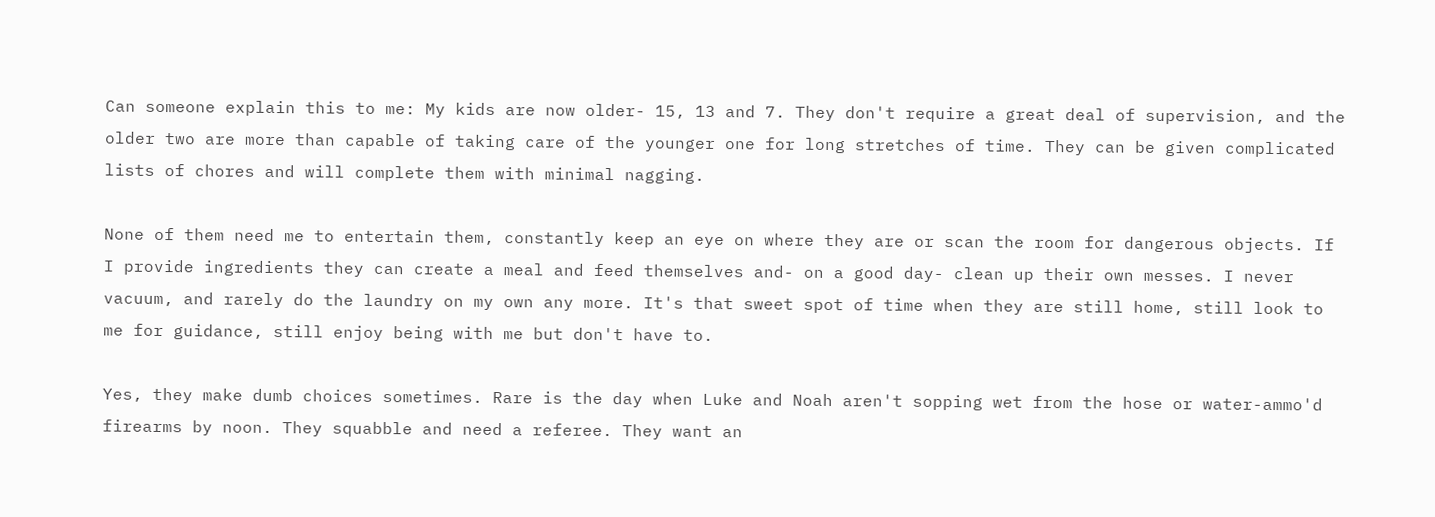Can someone explain this to me: My kids are now older- 15, 13 and 7. They don't require a great deal of supervision, and the older two are more than capable of taking care of the younger one for long stretches of time. They can be given complicated lists of chores and will complete them with minimal nagging.

None of them need me to entertain them, constantly keep an eye on where they are or scan the room for dangerous objects. If I provide ingredients they can create a meal and feed themselves and- on a good day- clean up their own messes. I never vacuum, and rarely do the laundry on my own any more. It's that sweet spot of time when they are still home, still look to me for guidance, still enjoy being with me but don't have to.

Yes, they make dumb choices sometimes. Rare is the day when Luke and Noah aren't sopping wet from the hose or water-ammo'd firearms by noon. They squabble and need a referee. They want an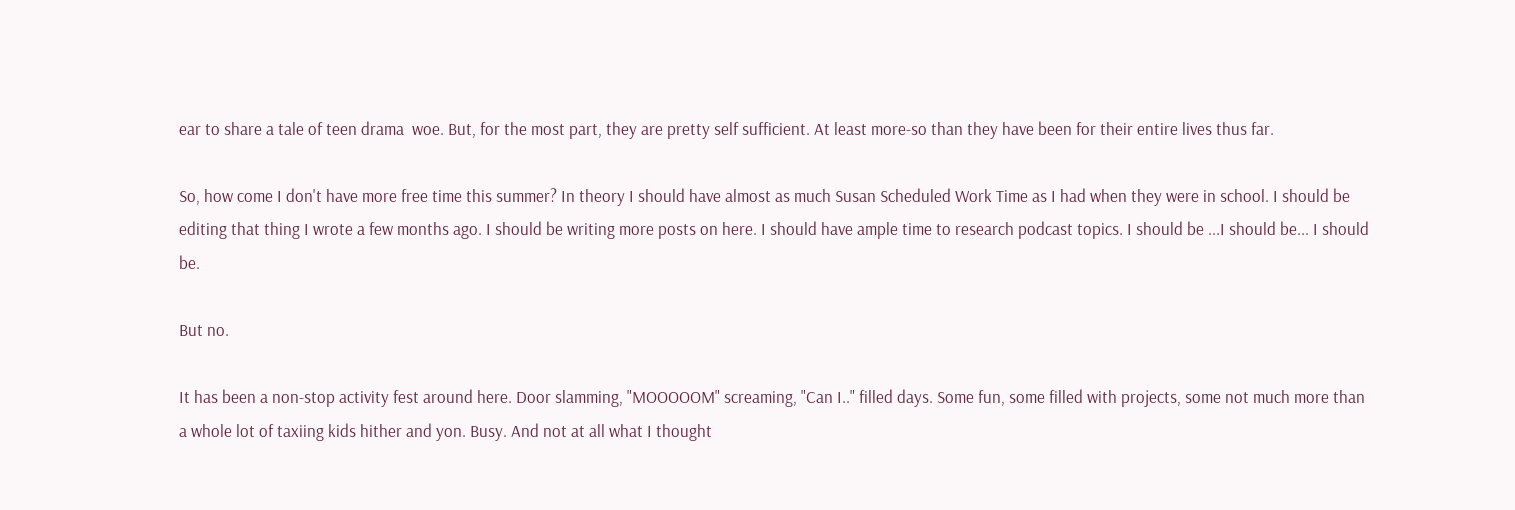ear to share a tale of teen drama  woe. But, for the most part, they are pretty self sufficient. At least more-so than they have been for their entire lives thus far.

So, how come I don't have more free time this summer? In theory I should have almost as much Susan Scheduled Work Time as I had when they were in school. I should be editing that thing I wrote a few months ago. I should be writing more posts on here. I should have ample time to research podcast topics. I should be ...I should be... I should be.

But no.

It has been a non-stop activity fest around here. Door slamming, "MOOOOOM" screaming, "Can I.." filled days. Some fun, some filled with projects, some not much more than a whole lot of taxiing kids hither and yon. Busy. And not at all what I thought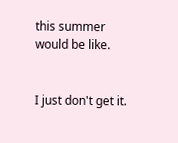this summer would be like.


I just don't get it.